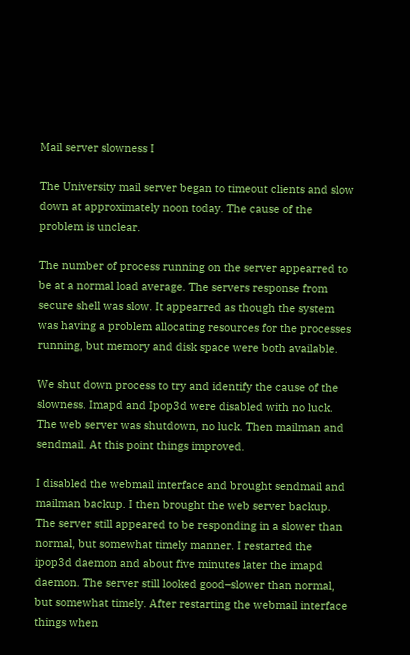Mail server slowness I

The University mail server began to timeout clients and slow down at approximately noon today. The cause of the problem is unclear.

The number of process running on the server appearred to be at a normal load average. The servers response from secure shell was slow. It appearred as though the system was having a problem allocating resources for the processes running, but memory and disk space were both available.

We shut down process to try and identify the cause of the slowness. Imapd and Ipop3d were disabled with no luck. The web server was shutdown, no luck. Then mailman and sendmail. At this point things improved.

I disabled the webmail interface and brought sendmail and mailman backup. I then brought the web server backup. The server still appeared to be responding in a slower than normal, but somewhat timely manner. I restarted the ipop3d daemon and about five minutes later the imapd daemon. The server still looked good–slower than normal, but somewhat timely. After restarting the webmail interface things when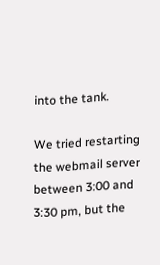into the tank.

We tried restarting the webmail server between 3:00 and 3:30 pm, but the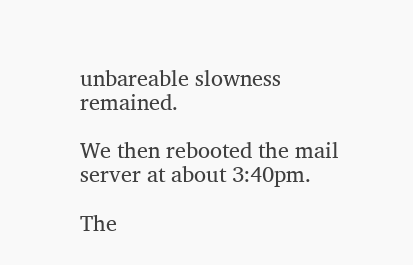unbareable slowness remained.

We then rebooted the mail server at about 3:40pm.

The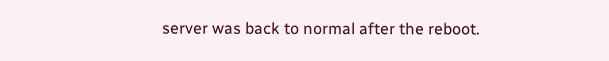server was back to normal after the reboot.